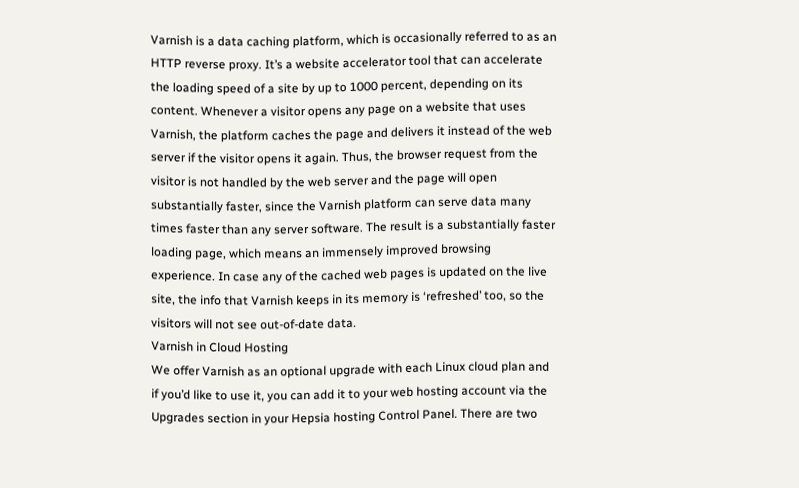Varnish is a data caching platform, which is occasionally referred to as an HTTP reverse proxy. It’s a website accelerator tool that can accelerate the loading speed of a site by up to 1000 percent, depending on its content. Whenever a visitor opens any page on a website that uses Varnish, the platform caches the page and delivers it instead of the web server if the visitor opens it again. Thus, the browser request from the visitor is not handled by the web server and the page will open substantially faster, since the Varnish platform can serve data many times faster than any server software. The result is a substantially faster loading page, which means an immensely improved browsing experience. In case any of the cached web pages is updated on the live site, the info that Varnish keeps in its memory is ‘refreshed’ too, so the visitors will not see out-of-date data.
Varnish in Cloud Hosting
We offer Varnish as an optional upgrade with each Linux cloud plan and if you’d like to use it, you can add it to your web hosting account via the Upgrades section in your Hepsia hosting Control Panel. There are two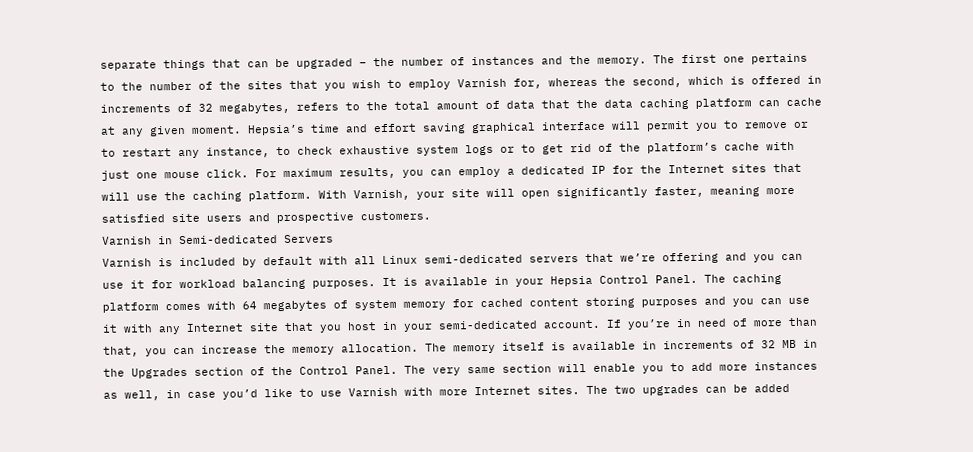separate things that can be upgraded – the number of instances and the memory. The first one pertains to the number of the sites that you wish to employ Varnish for, whereas the second, which is offered in increments of 32 megabytes, refers to the total amount of data that the data caching platform can cache at any given moment. Hepsia’s time and effort saving graphical interface will permit you to remove or to restart any instance, to check exhaustive system logs or to get rid of the platform’s cache with just one mouse click. For maximum results, you can employ a dedicated IP for the Internet sites that will use the caching platform. With Varnish, your site will open significantly faster, meaning more satisfied site users and prospective customers.
Varnish in Semi-dedicated Servers
Varnish is included by default with all Linux semi-dedicated servers that we’re offering and you can use it for workload balancing purposes. It is available in your Hepsia Control Panel. The caching platform comes with 64 megabytes of system memory for cached content storing purposes and you can use it with any Internet site that you host in your semi-dedicated account. If you’re in need of more than that, you can increase the memory allocation. The memory itself is available in increments of 32 MB in the Upgrades section of the Control Panel. The very same section will enable you to add more instances as well, in case you’d like to use Varnish with more Internet sites. The two upgrades can be added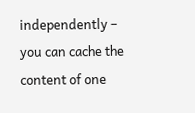independently – you can cache the content of one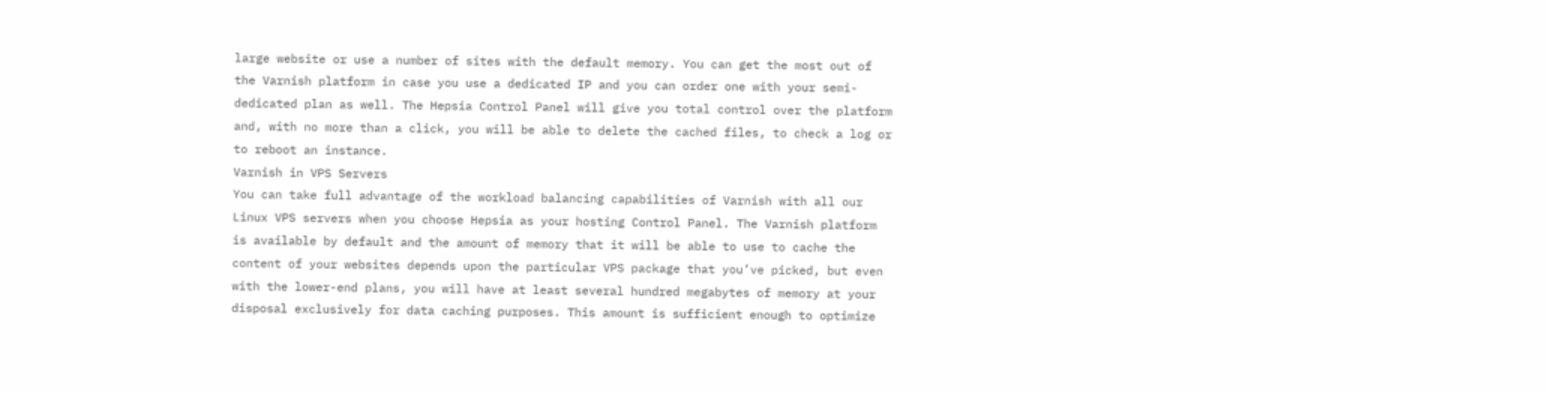large website or use a number of sites with the default memory. You can get the most out of the Varnish platform in case you use a dedicated IP and you can order one with your semi-dedicated plan as well. The Hepsia Control Panel will give you total control over the platform and, with no more than a click, you will be able to delete the cached files, to check a log or to reboot an instance.
Varnish in VPS Servers
You can take full advantage of the workload balancing capabilities of Varnish with all our Linux VPS servers when you choose Hepsia as your hosting Control Panel. The Varnish platform is available by default and the amount of memory that it will be able to use to cache the content of your websites depends upon the particular VPS package that you’ve picked, but even with the lower-end plans, you will have at least several hundred megabytes of memory at your disposal exclusively for data caching purposes. This amount is sufficient enough to optimize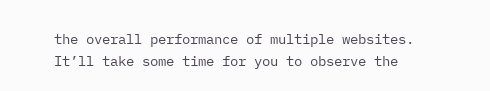the overall performance of multiple websites. It’ll take some time for you to observe the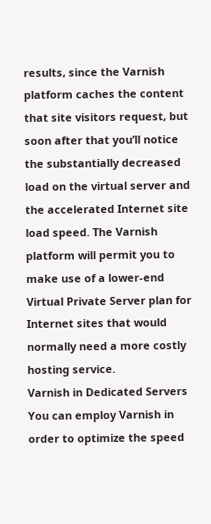results, since the Varnish platform caches the content that site visitors request, but soon after that you’ll notice the substantially decreased load on the virtual server and the accelerated Internet site load speed. The Varnish platform will permit you to make use of a lower-end Virtual Private Server plan for Internet sites that would normally need a more costly hosting service.
Varnish in Dedicated Servers
You can employ Varnish in order to optimize the speed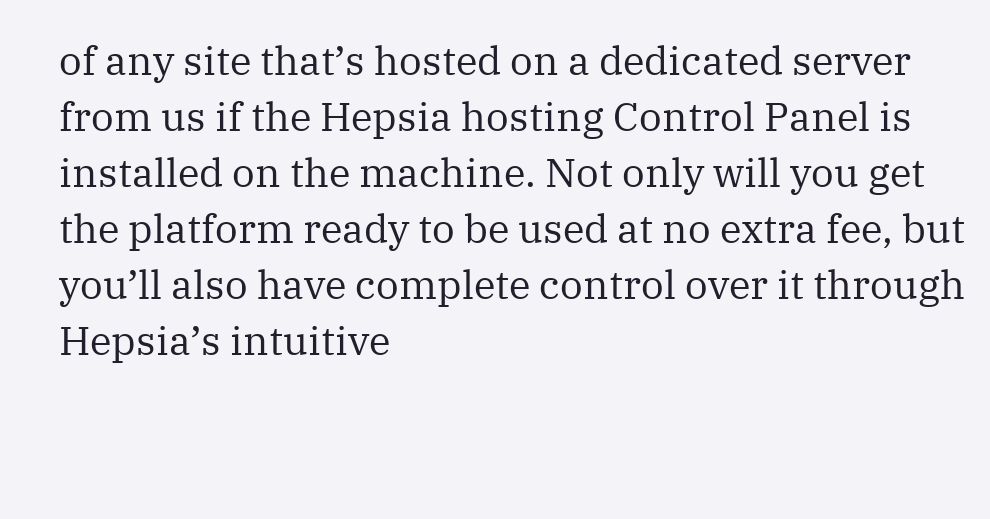of any site that’s hosted on a dedicated server from us if the Hepsia hosting Control Panel is installed on the machine. Not only will you get the platform ready to be used at no extra fee, but you’ll also have complete control over it through Hepsia’s intuitive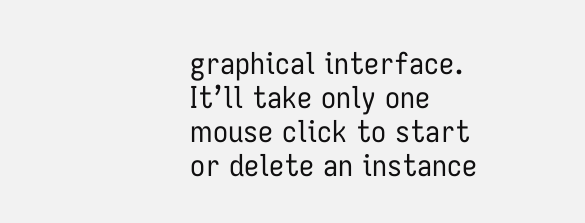graphical interface. It’ll take only one mouse click to start or delete an instance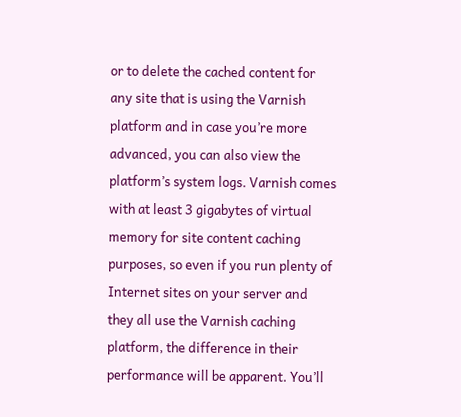or to delete the cached content for any site that is using the Varnish platform and in case you’re more advanced, you can also view the platform’s system logs. Varnish comes with at least 3 gigabytes of virtual memory for site content caching purposes, so even if you run plenty of Internet sites on your server and they all use the Varnish caching platform, the difference in their performance will be apparent. You’ll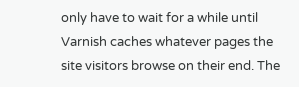only have to wait for a while until Varnish caches whatever pages the site visitors browse on their end. The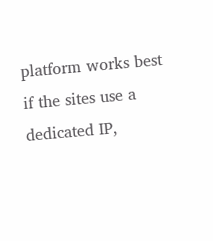platform works best if the sites use a dedicated IP,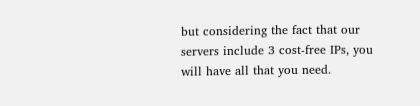but considering the fact that our servers include 3 cost-free IPs, you will have all that you need.